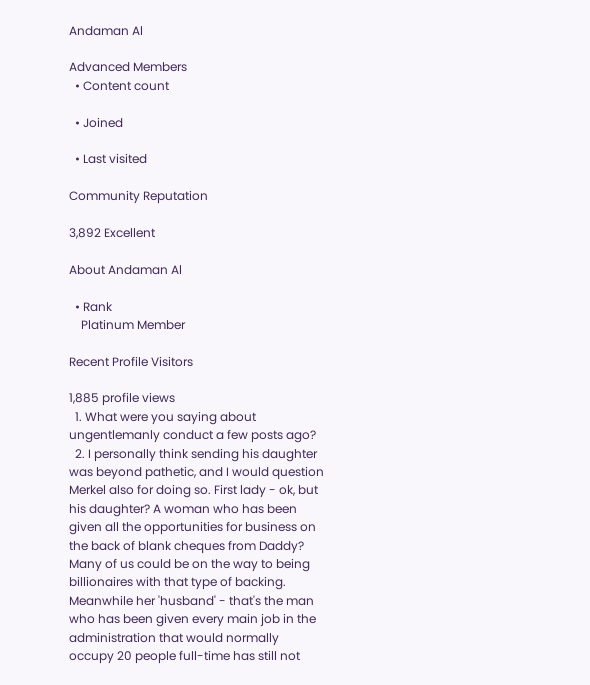Andaman Al

Advanced Members
  • Content count

  • Joined

  • Last visited

Community Reputation

3,892 Excellent

About Andaman Al

  • Rank
    Platinum Member

Recent Profile Visitors

1,885 profile views
  1. What were you saying about ungentlemanly conduct a few posts ago?
  2. I personally think sending his daughter was beyond pathetic, and I would question Merkel also for doing so. First lady - ok, but his daughter? A woman who has been given all the opportunities for business on the back of blank cheques from Daddy? Many of us could be on the way to being billionaires with that type of backing. Meanwhile her 'husband' - that's the man who has been given every main job in the administration that would normally occupy 20 people full-time has still not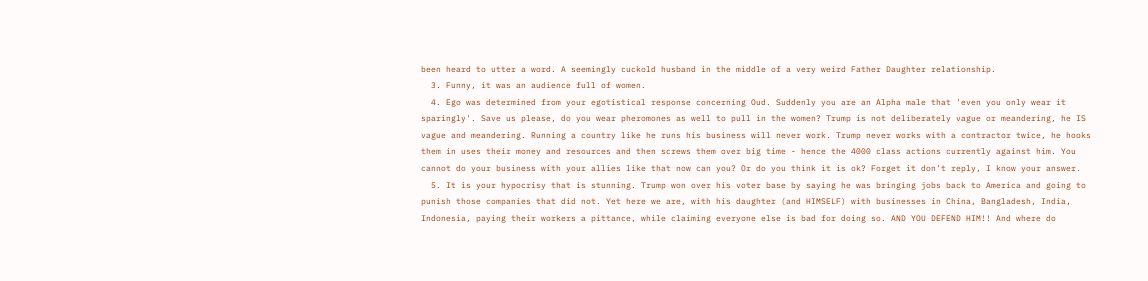been heard to utter a word. A seemingly cuckold husband in the middle of a very weird Father Daughter relationship.
  3. Funny, it was an audience full of women.
  4. Ego was determined from your egotistical response concerning Oud. Suddenly you are an Alpha male that 'even you only wear it sparingly'. Save us please, do you wear pheromones as well to pull in the women? Trump is not deliberately vague or meandering, he IS vague and meandering. Running a country like he runs his business will never work. Trump never works with a contractor twice, he hooks them in uses their money and resources and then screws them over big time - hence the 4000 class actions currently against him. You cannot do your business with your allies like that now can you? Or do you think it is ok? Forget it don't reply, I know your answer.
  5. It is your hypocrisy that is stunning. Trump won over his voter base by saying he was bringing jobs back to America and going to punish those companies that did not. Yet here we are, with his daughter (and HIMSELF) with businesses in China, Bangladesh, India, Indonesia, paying their workers a pittance, while claiming everyone else is bad for doing so. AND YOU DEFEND HIM!! And where do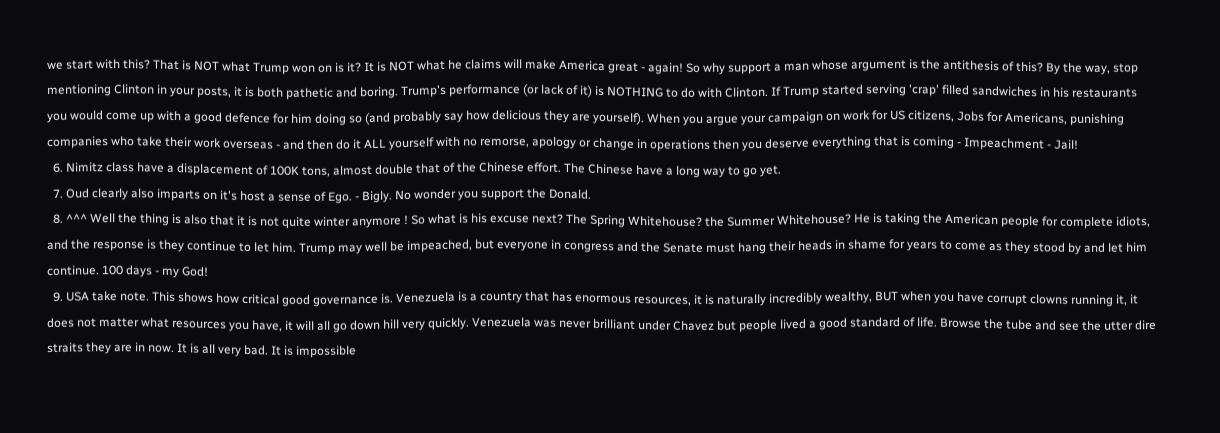we start with this? That is NOT what Trump won on is it? It is NOT what he claims will make America great - again! So why support a man whose argument is the antithesis of this? By the way, stop mentioning Clinton in your posts, it is both pathetic and boring. Trump's performance (or lack of it) is NOTHING to do with Clinton. If Trump started serving 'crap' filled sandwiches in his restaurants you would come up with a good defence for him doing so (and probably say how delicious they are yourself). When you argue your campaign on work for US citizens, Jobs for Americans, punishing companies who take their work overseas - and then do it ALL yourself with no remorse, apology or change in operations then you deserve everything that is coming - Impeachment - Jail!
  6. Nimitz class have a displacement of 100K tons, almost double that of the Chinese effort. The Chinese have a long way to go yet.
  7. Oud clearly also imparts on it's host a sense of Ego. - Bigly. No wonder you support the Donald.
  8. ^^^ Well the thing is also that it is not quite winter anymore ! So what is his excuse next? The Spring Whitehouse? the Summer Whitehouse? He is taking the American people for complete idiots, and the response is they continue to let him. Trump may well be impeached, but everyone in congress and the Senate must hang their heads in shame for years to come as they stood by and let him continue. 100 days - my God!
  9. USA take note. This shows how critical good governance is. Venezuela is a country that has enormous resources, it is naturally incredibly wealthy, BUT when you have corrupt clowns running it, it does not matter what resources you have, it will all go down hill very quickly. Venezuela was never brilliant under Chavez but people lived a good standard of life. Browse the tube and see the utter dire straits they are in now. It is all very bad. It is impossible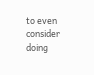to even consider doing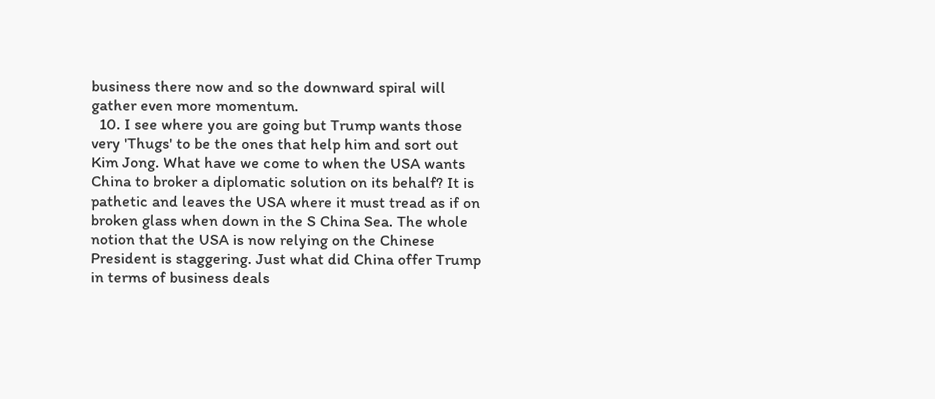business there now and so the downward spiral will gather even more momentum.
  10. I see where you are going but Trump wants those very 'Thugs' to be the ones that help him and sort out Kim Jong. What have we come to when the USA wants China to broker a diplomatic solution on its behalf? It is pathetic and leaves the USA where it must tread as if on broken glass when down in the S China Sea. The whole notion that the USA is now relying on the Chinese President is staggering. Just what did China offer Trump in terms of business deals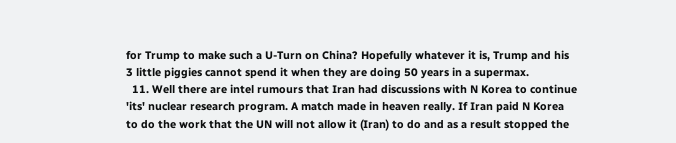for Trump to make such a U-Turn on China? Hopefully whatever it is, Trump and his 3 little piggies cannot spend it when they are doing 50 years in a supermax.
  11. Well there are intel rumours that Iran had discussions with N Korea to continue 'its' nuclear research program. A match made in heaven really. If Iran paid N Korea to do the work that the UN will not allow it (Iran) to do and as a result stopped the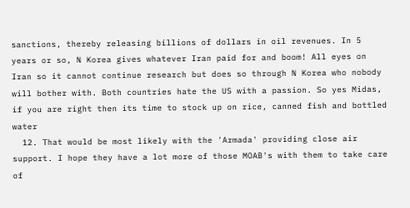sanctions, thereby releasing billions of dollars in oil revenues. In 5 years or so, N Korea gives whatever Iran paid for and boom! All eyes on Iran so it cannot continue research but does so through N Korea who nobody will bother with. Both countries hate the US with a passion. So yes Midas, if you are right then its time to stock up on rice, canned fish and bottled water
  12. That would be most likely with the 'Armada' providing close air support. I hope they have a lot more of those MOAB's with them to take care of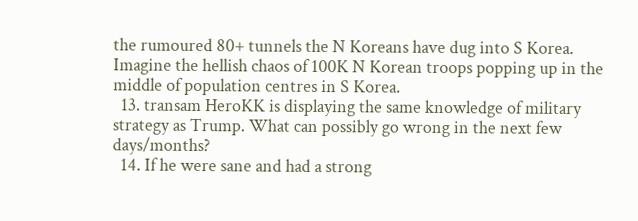the rumoured 80+ tunnels the N Koreans have dug into S Korea. Imagine the hellish chaos of 100K N Korean troops popping up in the middle of population centres in S Korea.
  13. transam HeroKK is displaying the same knowledge of military strategy as Trump. What can possibly go wrong in the next few days/months?
  14. If he were sane and had a strong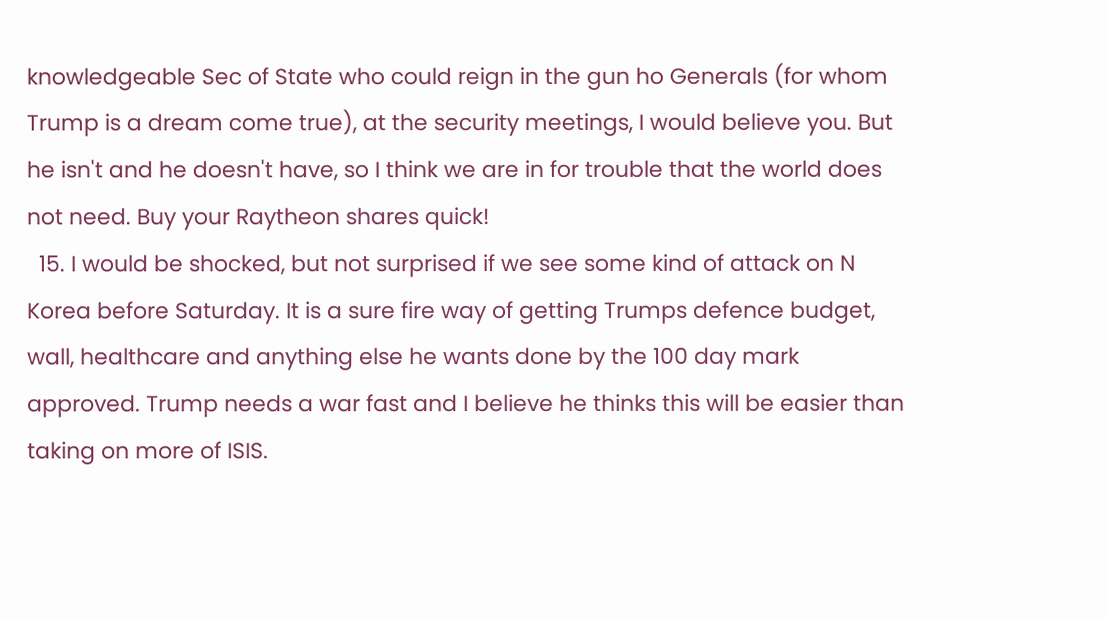knowledgeable Sec of State who could reign in the gun ho Generals (for whom Trump is a dream come true), at the security meetings, I would believe you. But he isn't and he doesn't have, so I think we are in for trouble that the world does not need. Buy your Raytheon shares quick!
  15. I would be shocked, but not surprised if we see some kind of attack on N Korea before Saturday. It is a sure fire way of getting Trumps defence budget, wall, healthcare and anything else he wants done by the 100 day mark approved. Trump needs a war fast and I believe he thinks this will be easier than taking on more of ISIS.